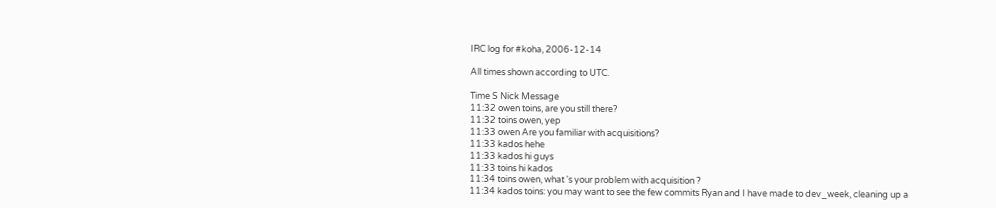IRC log for #koha, 2006-12-14

All times shown according to UTC.

Time S Nick Message
11:32 owen toins, are you still there?
11:32 toins owen, yep
11:33 owen Are you familiar with acquisitions?
11:33 kados hehe
11:33 kados hi guys
11:33 toins hi kados
11:34 toins owen, what 's your problem with acquisition ?
11:34 kados toins: you may want to see the few commits Ryan and I have made to dev_week, cleaning up a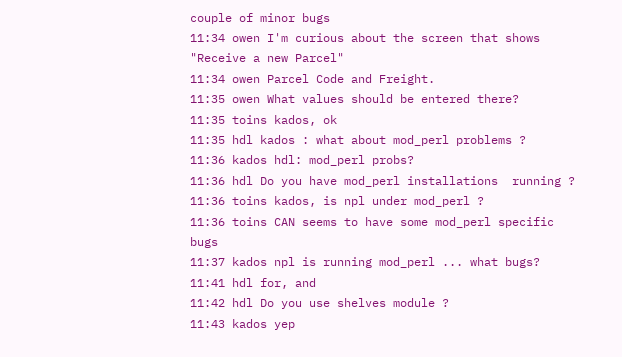couple of minor bugs
11:34 owen I'm curious about the screen that shows "Receive a new Parcel"
11:34 owen Parcel Code and Freight.
11:35 owen What values should be entered there?
11:35 toins kados, ok
11:35 hdl kados : what about mod_perl problems ?
11:36 kados hdl: mod_perl probs?
11:36 hdl Do you have mod_perl installations  running ?
11:36 toins kados, is npl under mod_perl ?
11:36 toins CAN seems to have some mod_perl specific bugs
11:37 kados npl is running mod_perl ... what bugs?
11:41 hdl for, and
11:42 hdl Do you use shelves module ?
11:43 kados yep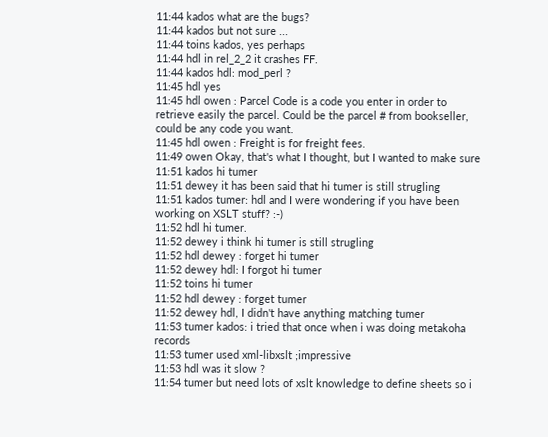11:44 kados what are the bugs?
11:44 kados but not sure ...
11:44 toins kados, yes perhaps
11:44 hdl in rel_2_2 it crashes FF.
11:44 kados hdl: mod_perl ?
11:45 hdl yes
11:45 hdl owen : Parcel Code is a code you enter in order to retrieve easily the parcel. Could be the parcel # from bookseller, could be any code you want.
11:45 hdl owen : Freight is for freight fees.
11:49 owen Okay, that's what I thought, but I wanted to make sure
11:51 kados hi tumer
11:51 dewey it has been said that hi tumer is still strugling
11:51 kados tumer: hdl and I were wondering if you have been working on XSLT stuff? :-)
11:52 hdl hi tumer.
11:52 dewey i think hi tumer is still strugling
11:52 hdl dewey : forget hi tumer
11:52 dewey hdl: I forgot hi tumer
11:52 toins hi tumer
11:52 hdl dewey : forget tumer
11:52 dewey hdl, I didn't have anything matching tumer
11:53 tumer kados: i tried that once when i was doing metakoha records
11:53 tumer used xml-libxslt ;impressive
11:53 hdl was it slow ?
11:54 tumer but need lots of xslt knowledge to define sheets so i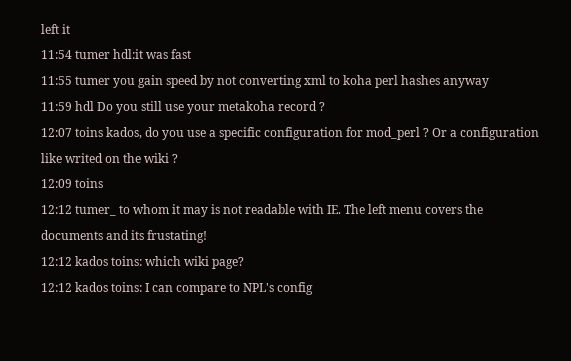left it
11:54 tumer hdl:it was fast
11:55 tumer you gain speed by not converting xml to koha perl hashes anyway
11:59 hdl Do you still use your metakoha record ?
12:07 toins kados, do you use a specific configuration for mod_perl ? Or a configuration like writed on the wiki ?
12:09 toins
12:12 tumer_ to whom it may is not readable with IE. The left menu covers the documents and its frustating!
12:12 kados toins: which wiki page?
12:12 kados toins: I can compare to NPL's config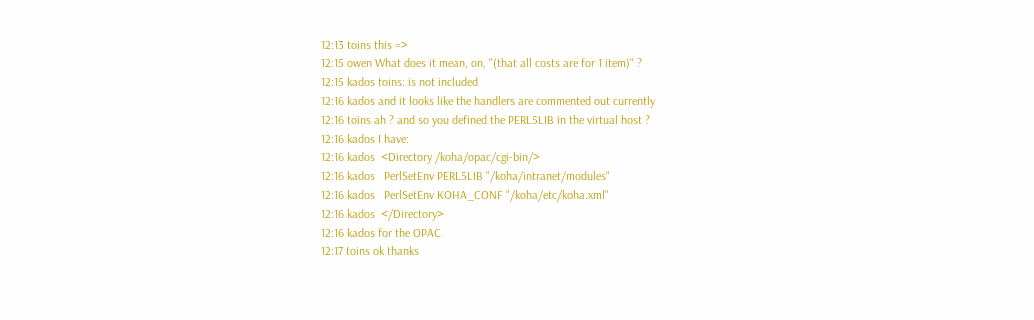12:13 toins this =>
12:15 owen What does it mean, on, "(that all costs are for 1 item)" ?
12:15 kados toins: is not included
12:16 kados and it looks like the handlers are commented out currently
12:16 toins ah ? and so you defined the PERL5LIB in the virtual host ?
12:16 kados I have:
12:16 kados  <Directory /koha/opac/cgi-bin/>
12:16 kados   PerlSetEnv PERL5LIB "/koha/intranet/modules"
12:16 kados   PerlSetEnv KOHA_CONF "/koha/etc/koha.xml"
12:16 kados  </Directory>
12:16 kados for the OPAC
12:17 toins ok thanks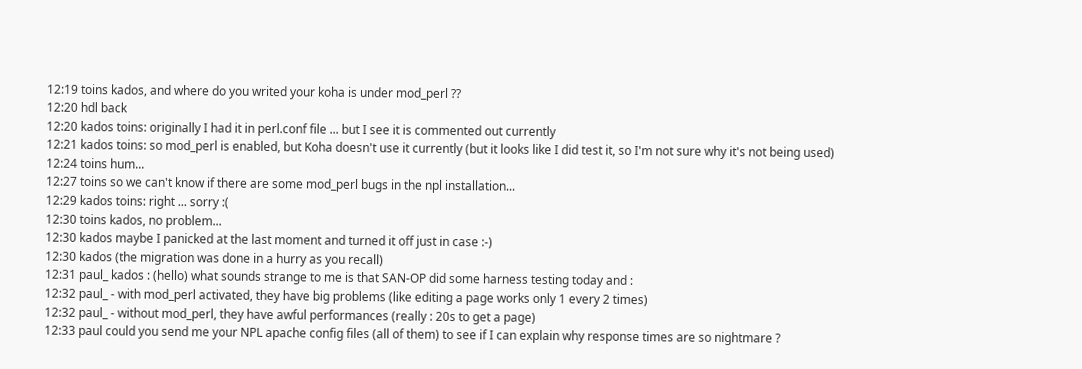12:19 toins kados, and where do you writed your koha is under mod_perl ??
12:20 hdl back
12:20 kados toins: originally I had it in perl.conf file ... but I see it is commented out currently
12:21 kados toins: so mod_perl is enabled, but Koha doesn't use it currently (but it looks like I did test it, so I'm not sure why it's not being used)
12:24 toins hum...
12:27 toins so we can't know if there are some mod_perl bugs in the npl installation...
12:29 kados toins: right ... sorry :(
12:30 toins kados, no problem...
12:30 kados maybe I panicked at the last moment and turned it off just in case :-)
12:30 kados (the migration was done in a hurry as you recall)
12:31 paul_ kados : (hello) what sounds strange to me is that SAN-OP did some harness testing today and :
12:32 paul_ - with mod_perl activated, they have big problems (like editing a page works only 1 every 2 times)
12:32 paul_ - without mod_perl, they have awful performances (really : 20s to get a page)
12:33 paul could you send me your NPL apache config files (all of them) to see if I can explain why response times are so nightmare ?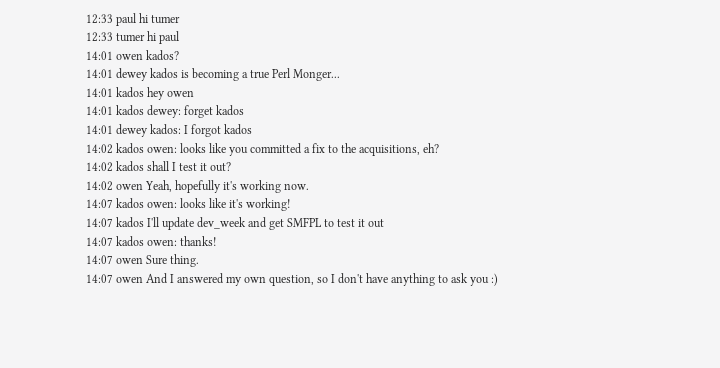12:33 paul hi tumer
12:33 tumer hi paul
14:01 owen kados?
14:01 dewey kados is becoming a true Perl Monger...
14:01 kados hey owen
14:01 kados dewey: forget kados
14:01 dewey kados: I forgot kados
14:02 kados owen: looks like you committed a fix to the acquisitions, eh?
14:02 kados shall I test it out?
14:02 owen Yeah, hopefully it's working now.
14:07 kados owen: looks like it's working!
14:07 kados I'll update dev_week and get SMFPL to test it out
14:07 kados owen: thanks!
14:07 owen Sure thing.
14:07 owen And I answered my own question, so I don't have anything to ask you :)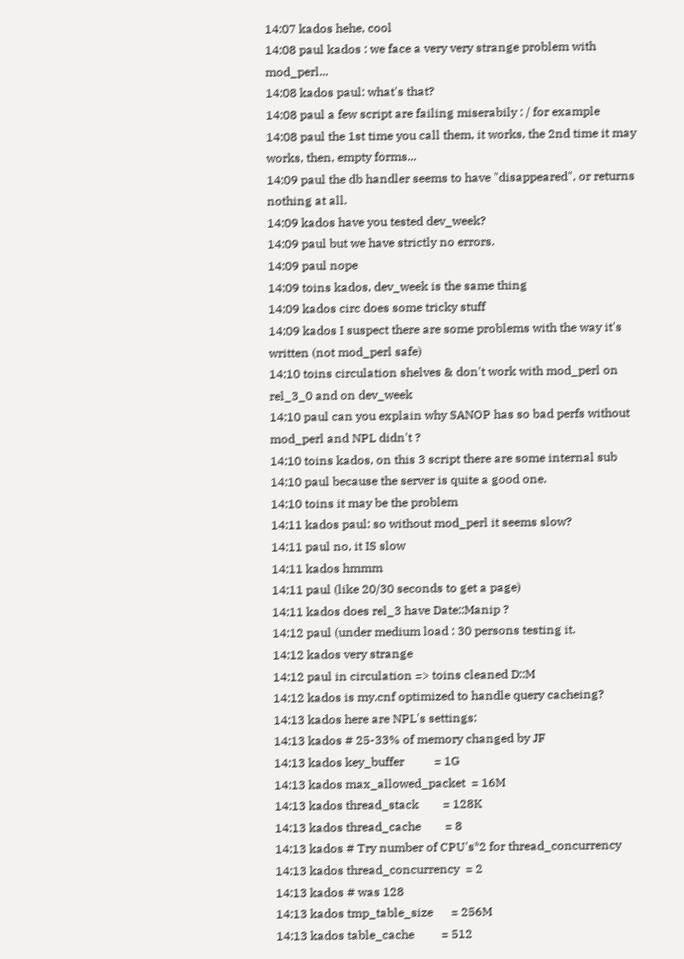14:07 kados hehe, cool
14:08 paul kados : we face a very very strange problem with mod_perl...
14:08 kados paul: what's that?
14:08 paul a few script are failing miserabily : / for example
14:08 paul the 1st time you call them, it works, the 2nd time it may works, then, empty forms...
14:09 paul the db handler seems to have "disappeared", or returns nothing at all.
14:09 kados have you tested dev_week?
14:09 paul but we have strictly no errors.
14:09 paul nope
14:09 toins kados, dev_week is the same thing
14:09 kados circ does some tricky stuff
14:09 kados I suspect there are some problems with the way it's written (not mod_perl safe)
14:10 toins circulation shelves & don't work with mod_perl on rel_3_0 and on dev_week
14:10 paul can you explain why SANOP has so bad perfs without mod_perl and NPL didn't ?
14:10 toins kados, on this 3 script there are some internal sub
14:10 paul because the server is quite a good one.
14:10 toins it may be the problem
14:11 kados paul: so without mod_perl it seems slow?
14:11 paul no, it IS slow
14:11 kados hmmm
14:11 paul (like 20/30 seconds to get a page)
14:11 kados does rel_3 have Date::Manip ?
14:12 paul (under medium load : 30 persons testing it.
14:12 kados very strange
14:12 paul in circulation => toins cleaned D::M
14:12 kados is my.cnf optimized to handle query cacheing?
14:13 kados here are NPL's settings:
14:13 kados # 25-33% of memory changed by JF
14:13 kados key_buffer          = 1G
14:13 kados max_allowed_packet  = 16M
14:13 kados thread_stack        = 128K
14:13 kados thread_cache        = 8
14:13 kados # Try number of CPU's*2 for thread_concurrency
14:13 kados thread_concurrency  = 2
14:13 kados # was 128
14:13 kados tmp_table_size      = 256M
14:13 kados table_cache         = 512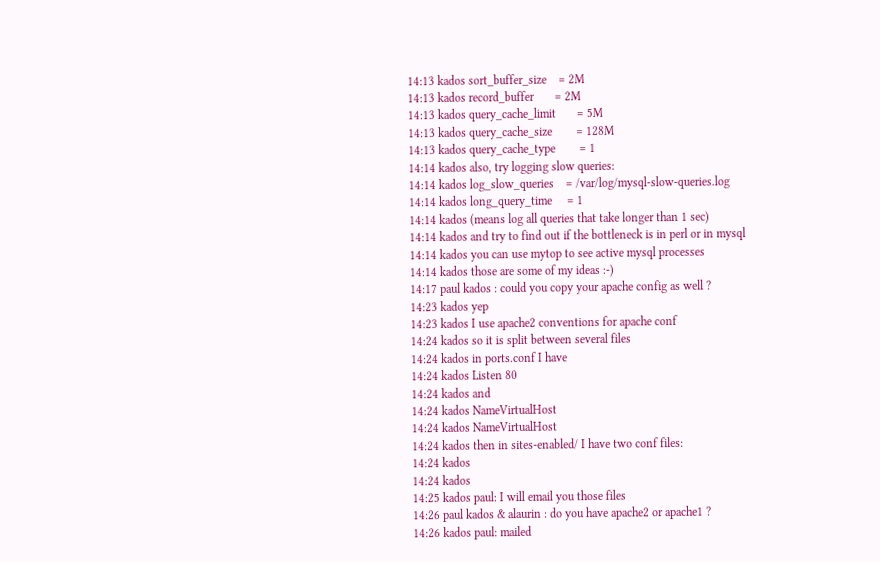14:13 kados sort_buffer_size    = 2M
14:13 kados record_buffer       = 2M
14:13 kados query_cache_limit       = 5M
14:13 kados query_cache_size        = 128M
14:13 kados query_cache_type        = 1
14:14 kados also, try logging slow queries:
14:14 kados log_slow_queries    = /var/log/mysql-slow-queries.log
14:14 kados long_query_time     = 1
14:14 kados (means log all queries that take longer than 1 sec)
14:14 kados and try to find out if the bottleneck is in perl or in mysql
14:14 kados you can use mytop to see active mysql processes
14:14 kados those are some of my ideas :-)
14:17 paul kados : could you copy your apache config as well ?
14:23 kados yep
14:23 kados I use apache2 conventions for apache conf
14:24 kados so it is split between several files
14:24 kados in ports.conf I have
14:24 kados Listen 80
14:24 kados and
14:24 kados NameVirtualHost
14:24 kados NameVirtualHost
14:24 kados then in sites-enabled/ I have two conf files:
14:24 kados
14:24 kados
14:25 kados paul: I will email you those files
14:26 paul kados & alaurin : do you have apache2 or apache1 ?
14:26 kados paul: mailed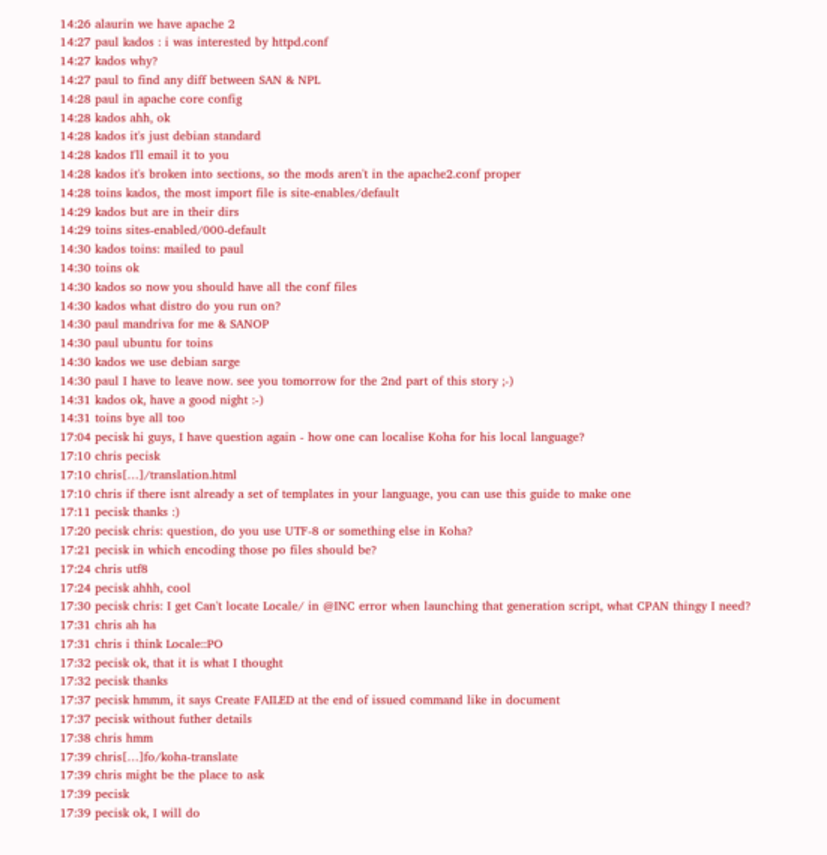14:26 alaurin we have apache 2
14:27 paul kados : i was interested by httpd.conf
14:27 kados why?
14:27 paul to find any diff between SAN & NPL
14:28 paul in apache core config
14:28 kados ahh, ok
14:28 kados it's just debian standard
14:28 kados I'll email it to you
14:28 kados it's broken into sections, so the mods aren't in the apache2.conf proper
14:28 toins kados, the most import file is site-enables/default
14:29 kados but are in their dirs
14:29 toins sites-enabled/000-default
14:30 kados toins: mailed to paul
14:30 toins ok
14:30 kados so now you should have all the conf files
14:30 kados what distro do you run on?
14:30 paul mandriva for me & SANOP
14:30 paul ubuntu for toins
14:30 kados we use debian sarge
14:30 paul I have to leave now. see you tomorrow for the 2nd part of this story ;-)
14:31 kados ok, have a good night :-)
14:31 toins bye all too
17:04 pecisk hi guys, I have question again - how one can localise Koha for his local language?
17:10 chris pecisk
17:10 chris[…]/translation.html
17:10 chris if there isnt already a set of templates in your language, you can use this guide to make one
17:11 pecisk thanks :)
17:20 pecisk chris: question, do you use UTF-8 or something else in Koha?
17:21 pecisk in which encoding those po files should be?
17:24 chris utf8
17:24 pecisk ahhh, cool
17:30 pecisk chris: I get Can't locate Locale/ in @INC error when launching that generation script, what CPAN thingy I need?
17:31 chris ah ha
17:31 chris i think Locale::PO
17:32 pecisk ok, that it is what I thought
17:32 pecisk thanks
17:37 pecisk hmmm, it says Create FAILED at the end of issued command like in document
17:37 pecisk without futher details
17:38 chris hmm
17:39 chris[…]fo/koha-translate
17:39 chris might be the place to ask
17:39 pecisk
17:39 pecisk ok, I will do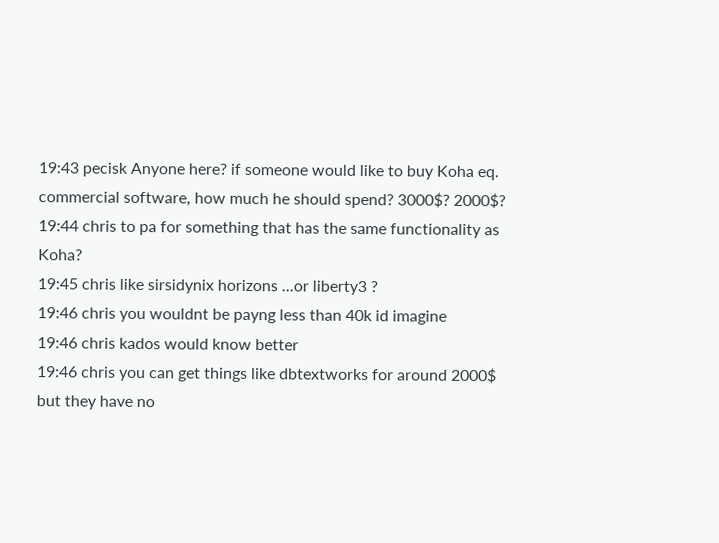19:43 pecisk Anyone here? if someone would like to buy Koha eq. commercial software, how much he should spend? 3000$? 2000$?
19:44 chris to pa for something that has the same functionality as Koha?
19:45 chris like sirsidynix horizons ...or liberty3 ?
19:46 chris you wouldnt be payng less than 40k id imagine
19:46 chris kados would know better
19:46 chris you can get things like dbtextworks for around 2000$ but they have no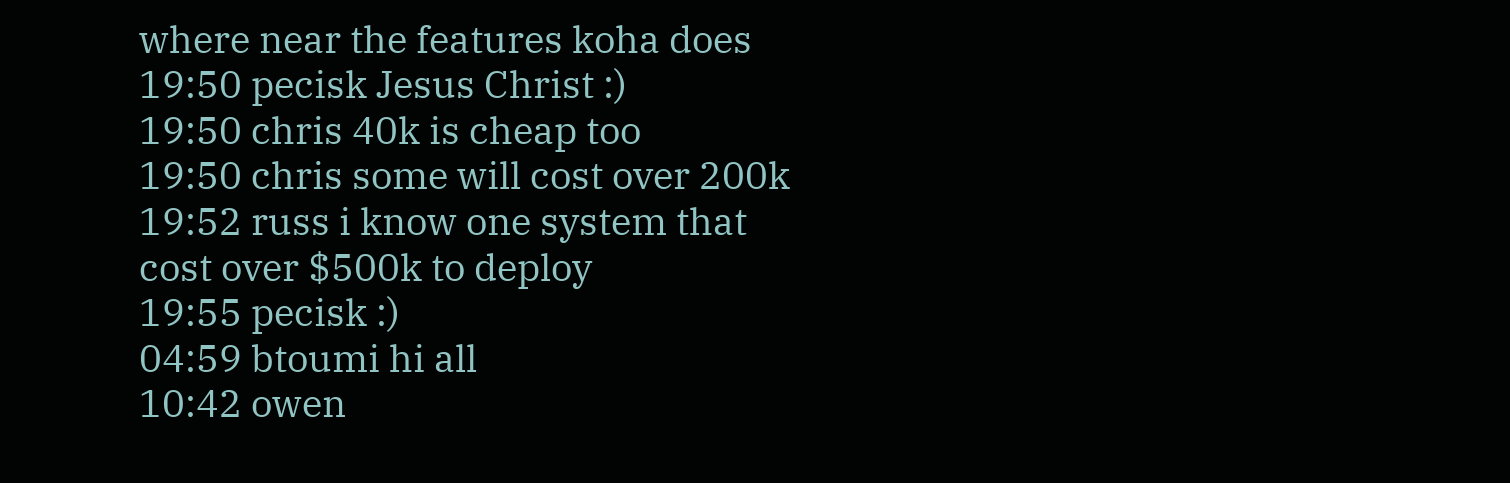where near the features koha does
19:50 pecisk Jesus Christ :)
19:50 chris 40k is cheap too
19:50 chris some will cost over 200k
19:52 russ i know one system that cost over $500k to deploy
19:55 pecisk :)
04:59 btoumi hi all
10:42 owen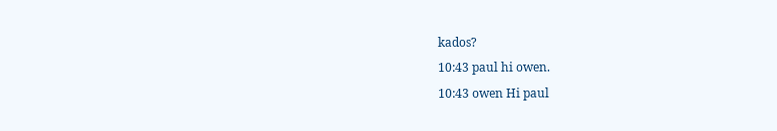kados?
10:43 paul hi owen.
10:43 owen Hi paul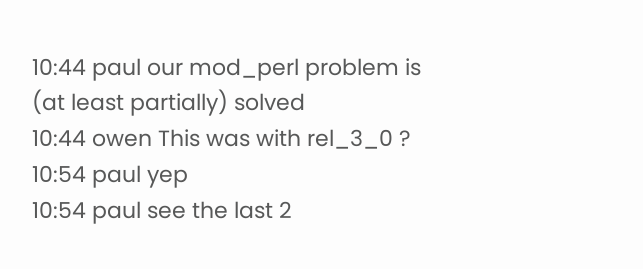10:44 paul our mod_perl problem is (at least partially) solved
10:44 owen This was with rel_3_0 ?
10:54 paul yep
10:54 paul see the last 2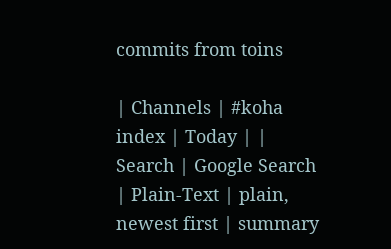commits from toins

| Channels | #koha index | Today | | Search | Google Search | Plain-Text | plain, newest first | summary